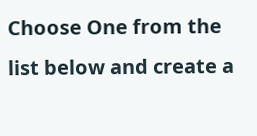Choose One from the list below and create a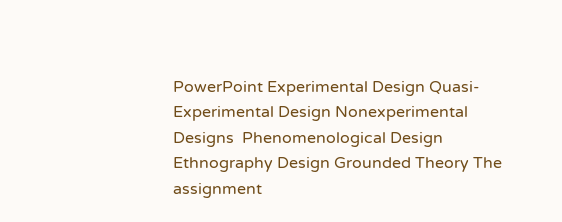PowerPoint Experimental Design Quasi-Experimental Design Nonexperimental Designs  Phenomenological Design Ethnography Design Grounded Theory The assignment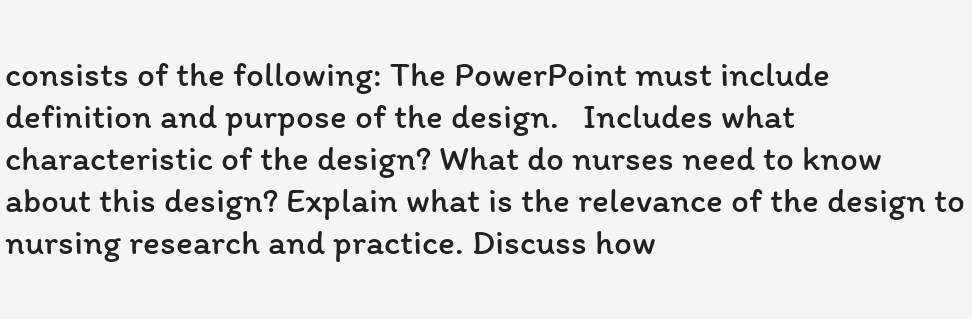consists of the following: The PowerPoint must include definition and purpose of the design.   Includes what characteristic of the design? What do nurses need to know about this design? Explain what is the relevance of the design to nursing research and practice. Discuss how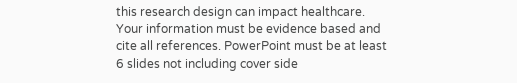this research design can impact healthcare. Your information must be evidence based and cite all references. PowerPoint must be at least 6 slides not including cover side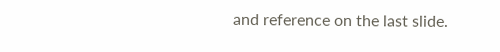and reference on the last slide.